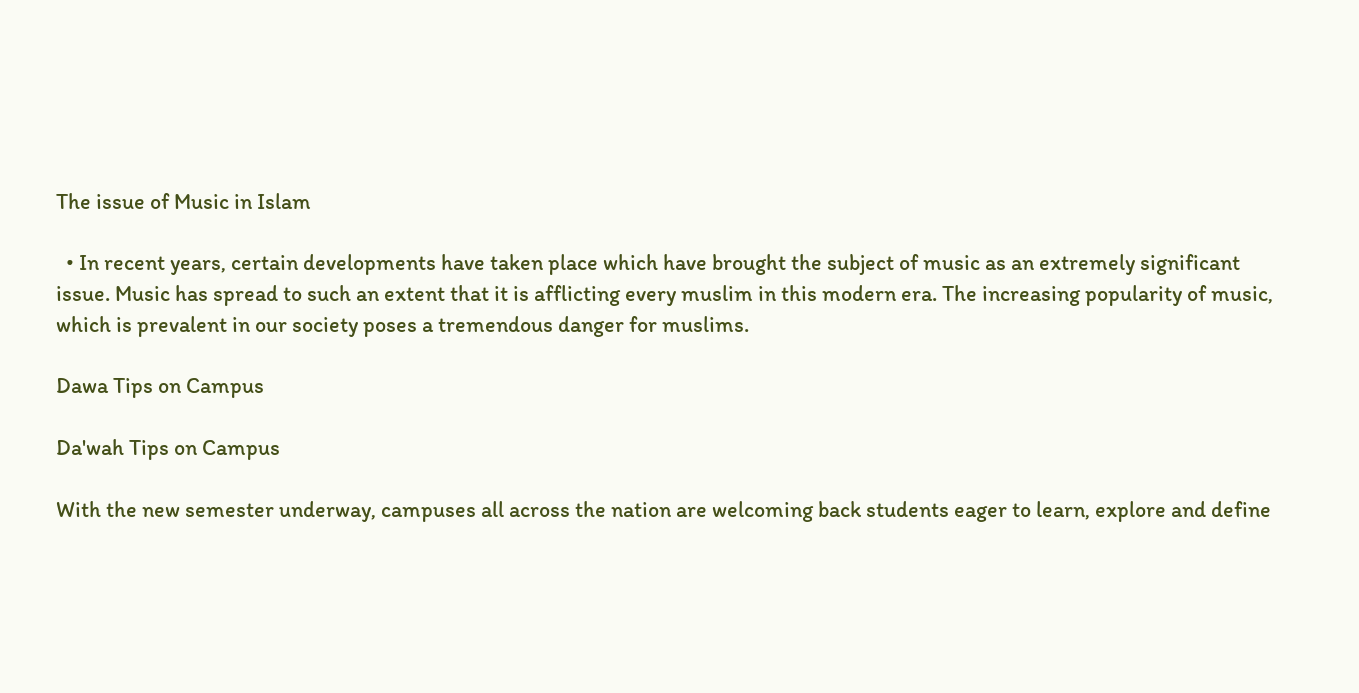The issue of Music in Islam

  • In recent years, certain developments have taken place which have brought the subject of music as an extremely significant issue. Music has spread to such an extent that it is afflicting every muslim in this modern era. The increasing popularity of music, which is prevalent in our society poses a tremendous danger for muslims.

Dawa Tips on Campus

Da'wah Tips on Campus

With the new semester underway, campuses all across the nation are welcoming back students eager to learn, explore and define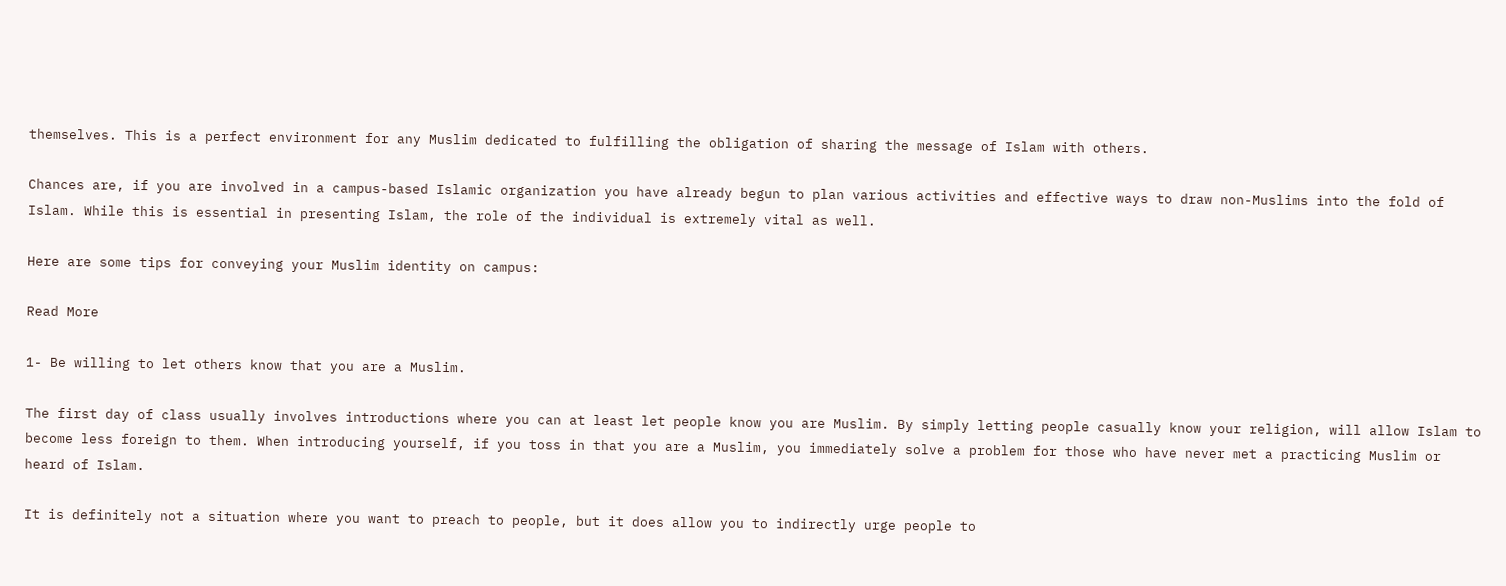themselves. This is a perfect environment for any Muslim dedicated to fulfilling the obligation of sharing the message of Islam with others.

Chances are, if you are involved in a campus-based Islamic organization you have already begun to plan various activities and effective ways to draw non-Muslims into the fold of Islam. While this is essential in presenting Islam, the role of the individual is extremely vital as well.

Here are some tips for conveying your Muslim identity on campus:

Read More

1- Be willing to let others know that you are a Muslim.

The first day of class usually involves introductions where you can at least let people know you are Muslim. By simply letting people casually know your religion, will allow Islam to become less foreign to them. When introducing yourself, if you toss in that you are a Muslim, you immediately solve a problem for those who have never met a practicing Muslim or heard of Islam.

It is definitely not a situation where you want to preach to people, but it does allow you to indirectly urge people to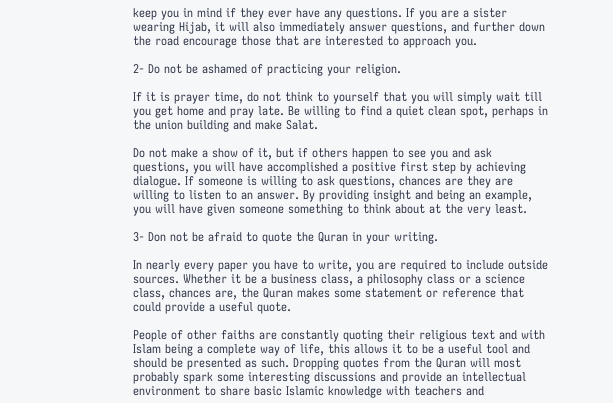keep you in mind if they ever have any questions. If you are a sister wearing Hijab, it will also immediately answer questions, and further down the road encourage those that are interested to approach you.

2- Do not be ashamed of practicing your religion.

If it is prayer time, do not think to yourself that you will simply wait till you get home and pray late. Be willing to find a quiet clean spot, perhaps in the union building and make Salat.

Do not make a show of it, but if others happen to see you and ask questions, you will have accomplished a positive first step by achieving dialogue. If someone is willing to ask questions, chances are they are willing to listen to an answer. By providing insight and being an example, you will have given someone something to think about at the very least.

3- Don not be afraid to quote the Quran in your writing.

In nearly every paper you have to write, you are required to include outside sources. Whether it be a business class, a philosophy class or a science class, chances are, the Quran makes some statement or reference that could provide a useful quote.

People of other faiths are constantly quoting their religious text and with Islam being a complete way of life, this allows it to be a useful tool and should be presented as such. Dropping quotes from the Quran will most probably spark some interesting discussions and provide an intellectual environment to share basic Islamic knowledge with teachers and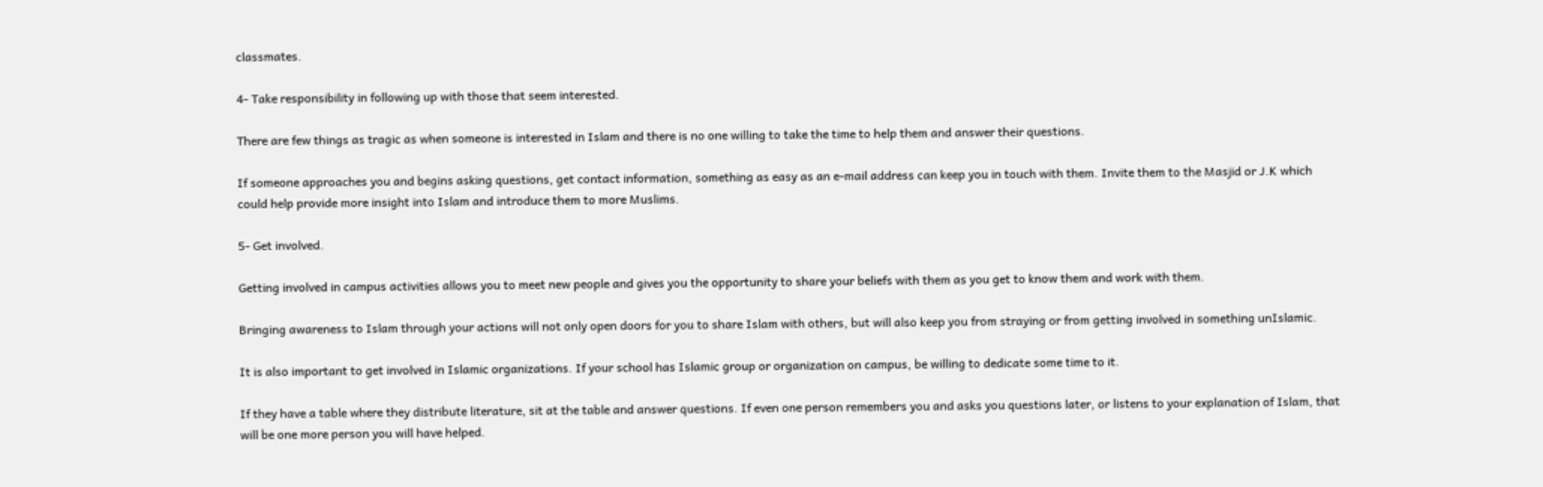classmates.

4- Take responsibility in following up with those that seem interested.

There are few things as tragic as when someone is interested in Islam and there is no one willing to take the time to help them and answer their questions.

If someone approaches you and begins asking questions, get contact information, something as easy as an e-mail address can keep you in touch with them. Invite them to the Masjid or J.K which could help provide more insight into Islam and introduce them to more Muslims.

5- Get involved.

Getting involved in campus activities allows you to meet new people and gives you the opportunity to share your beliefs with them as you get to know them and work with them.

Bringing awareness to Islam through your actions will not only open doors for you to share Islam with others, but will also keep you from straying or from getting involved in something unIslamic.

It is also important to get involved in Islamic organizations. If your school has Islamic group or organization on campus, be willing to dedicate some time to it.

If they have a table where they distribute literature, sit at the table and answer questions. If even one person remembers you and asks you questions later, or listens to your explanation of Islam, that will be one more person you will have helped.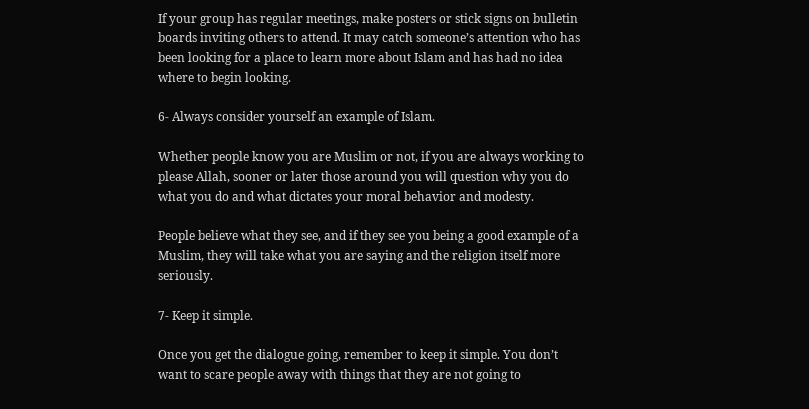If your group has regular meetings, make posters or stick signs on bulletin boards inviting others to attend. It may catch someone’s attention who has been looking for a place to learn more about Islam and has had no idea where to begin looking.

6- Always consider yourself an example of Islam.

Whether people know you are Muslim or not, if you are always working to please Allah, sooner or later those around you will question why you do what you do and what dictates your moral behavior and modesty.

People believe what they see, and if they see you being a good example of a Muslim, they will take what you are saying and the religion itself more seriously.

7- Keep it simple.

Once you get the dialogue going, remember to keep it simple. You don’t want to scare people away with things that they are not going to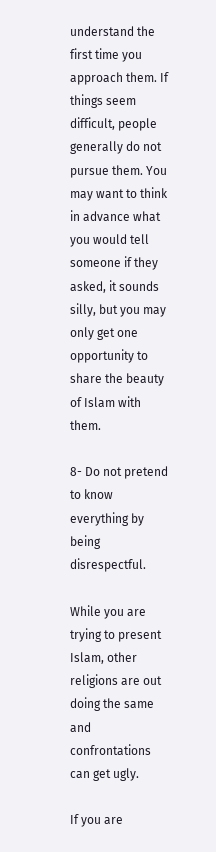understand the first time you approach them. If things seem difficult, people generally do not pursue them. You may want to think in advance what you would tell someone if they asked, it sounds silly, but you may only get one opportunity to share the beauty of Islam with them.

8- Do not pretend to know everything by being disrespectful.

While you are trying to present Islam, other religions are out doing the same and confrontations can get ugly.

If you are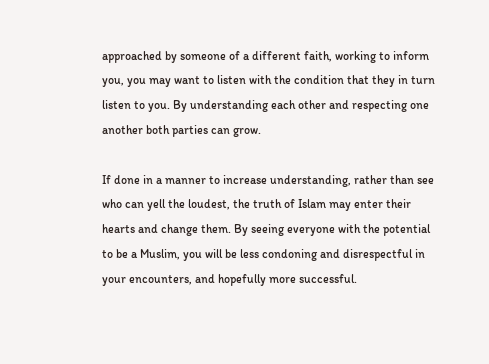approached by someone of a different faith, working to inform you, you may want to listen with the condition that they in turn listen to you. By understanding each other and respecting one another both parties can grow.

If done in a manner to increase understanding, rather than see who can yell the loudest, the truth of Islam may enter their hearts and change them. By seeing everyone with the potential to be a Muslim, you will be less condoning and disrespectful in your encounters, and hopefully more successful.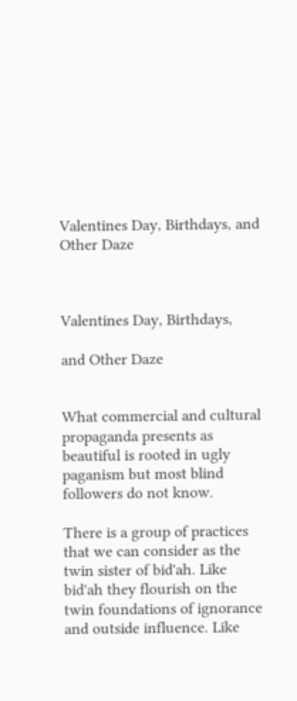Valentines Day, Birthdays, and Other Daze



Valentines Day, Birthdays,

and Other Daze


What commercial and cultural propaganda presents as beautiful is rooted in ugly paganism but most blind followers do not know.

There is a group of practices that we can consider as the twin sister of bid'ah. Like bid'ah they flourish on the twin foundations of ignorance and outside influence. Like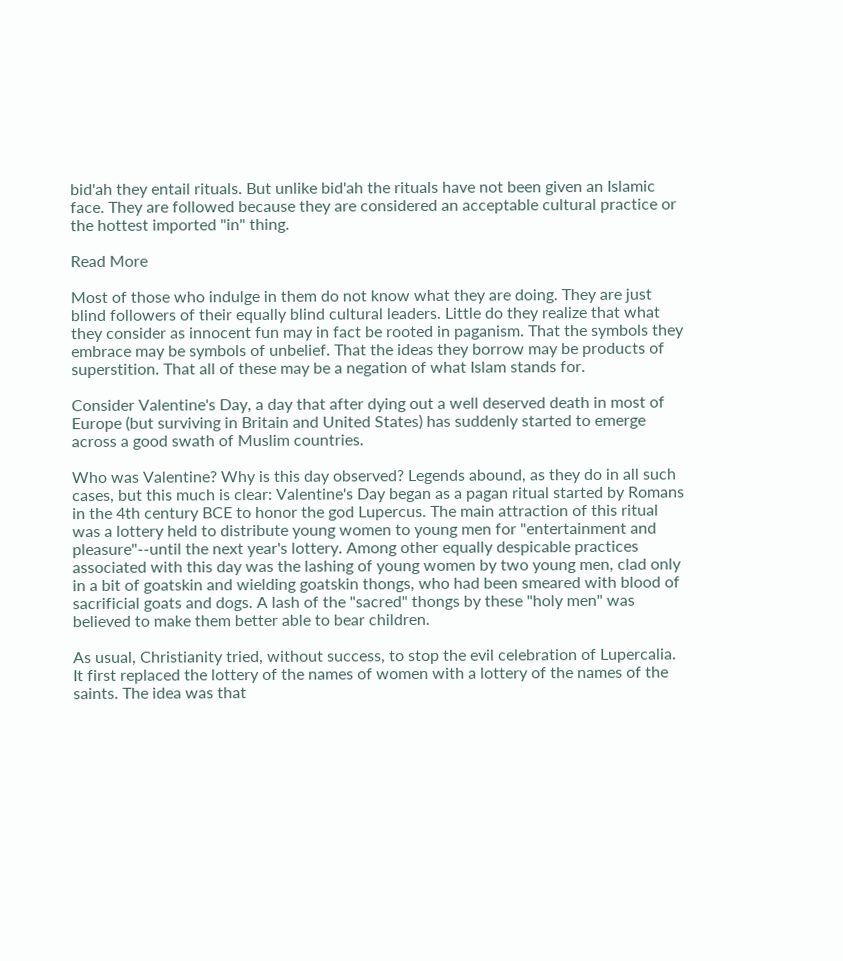bid'ah they entail rituals. But unlike bid'ah the rituals have not been given an Islamic face. They are followed because they are considered an acceptable cultural practice or the hottest imported "in" thing.

Read More

Most of those who indulge in them do not know what they are doing. They are just blind followers of their equally blind cultural leaders. Little do they realize that what they consider as innocent fun may in fact be rooted in paganism. That the symbols they embrace may be symbols of unbelief. That the ideas they borrow may be products of superstition. That all of these may be a negation of what Islam stands for.

Consider Valentine's Day, a day that after dying out a well deserved death in most of Europe (but surviving in Britain and United States) has suddenly started to emerge across a good swath of Muslim countries.

Who was Valentine? Why is this day observed? Legends abound, as they do in all such cases, but this much is clear: Valentine's Day began as a pagan ritual started by Romans in the 4th century BCE to honor the god Lupercus. The main attraction of this ritual was a lottery held to distribute young women to young men for "entertainment and pleasure"--until the next year's lottery. Among other equally despicable practices associated with this day was the lashing of young women by two young men, clad only in a bit of goatskin and wielding goatskin thongs, who had been smeared with blood of sacrificial goats and dogs. A lash of the "sacred" thongs by these "holy men" was believed to make them better able to bear children.

As usual, Christianity tried, without success, to stop the evil celebration of Lupercalia. It first replaced the lottery of the names of women with a lottery of the names of the saints. The idea was that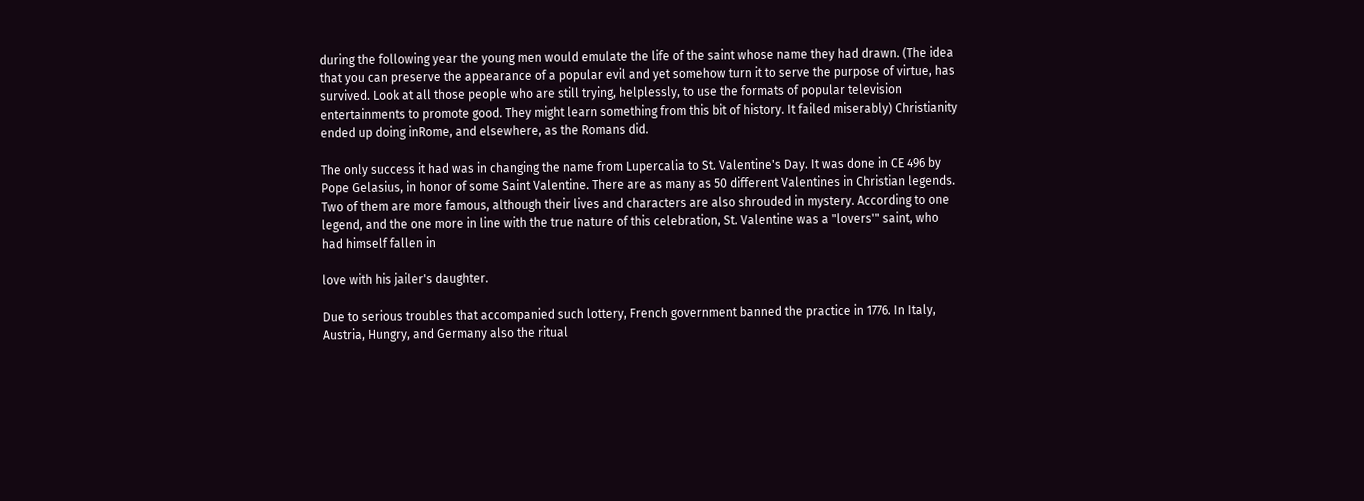during the following year the young men would emulate the life of the saint whose name they had drawn. (The idea that you can preserve the appearance of a popular evil and yet somehow turn it to serve the purpose of virtue, has survived. Look at all those people who are still trying, helplessly, to use the formats of popular television entertainments to promote good. They might learn something from this bit of history. It failed miserably) Christianity ended up doing inRome, and elsewhere, as the Romans did.

The only success it had was in changing the name from Lupercalia to St. Valentine's Day. It was done in CE 496 by Pope Gelasius, in honor of some Saint Valentine. There are as many as 50 different Valentines in Christian legends. Two of them are more famous, although their lives and characters are also shrouded in mystery. According to one legend, and the one more in line with the true nature of this celebration, St. Valentine was a "lovers'" saint, who had himself fallen in

love with his jailer's daughter.

Due to serious troubles that accompanied such lottery, French government banned the practice in 1776. In Italy, Austria, Hungry, and Germany also the ritual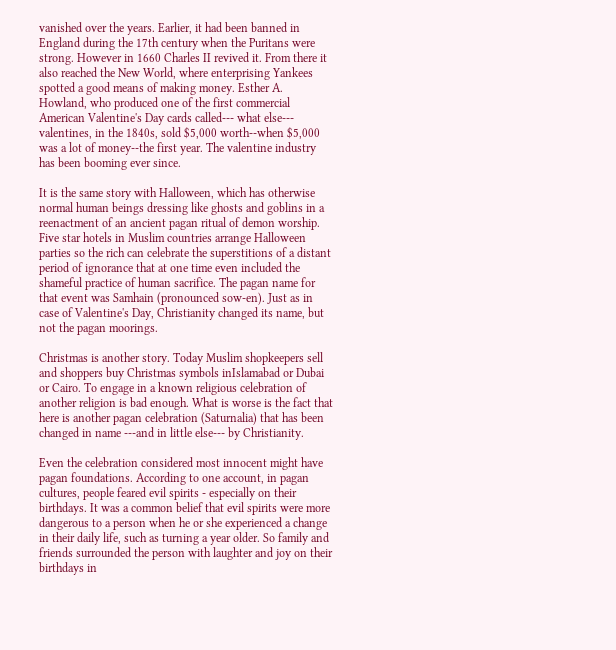vanished over the years. Earlier, it had been banned in England during the 17th century when the Puritans were strong. However in 1660 Charles II revived it. From there it also reached the New World, where enterprising Yankees spotted a good means of making money. Esther A. Howland, who produced one of the first commercial American Valentine's Day cards called--- what else--- valentines, in the 1840s, sold $5,000 worth--when $5,000 was a lot of money--the first year. The valentine industry has been booming ever since.

It is the same story with Halloween, which has otherwise normal human beings dressing like ghosts and goblins in a reenactment of an ancient pagan ritual of demon worship. Five star hotels in Muslim countries arrange Halloween parties so the rich can celebrate the superstitions of a distant period of ignorance that at one time even included the shameful practice of human sacrifice. The pagan name for that event was Samhain (pronounced sow-en). Just as in case of Valentine's Day, Christianity changed its name, but not the pagan moorings.

Christmas is another story. Today Muslim shopkeepers sell and shoppers buy Christmas symbols inIslamabad or Dubai or Cairo. To engage in a known religious celebration of another religion is bad enough. What is worse is the fact that here is another pagan celebration (Saturnalia) that has been changed in name ---and in little else--- by Christianity.

Even the celebration considered most innocent might have pagan foundations. According to one account, in pagan cultures, people feared evil spirits - especially on their birthdays. It was a common belief that evil spirits were more dangerous to a person when he or she experienced a change in their daily life, such as turning a year older. So family and friends surrounded the person with laughter and joy on their birthdays in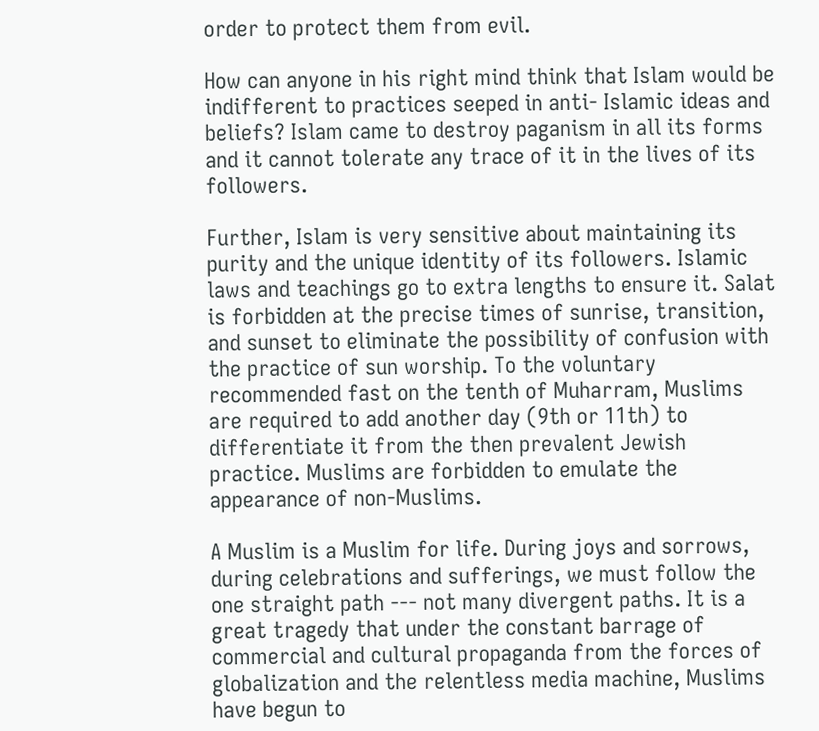order to protect them from evil.

How can anyone in his right mind think that Islam would be indifferent to practices seeped in anti- Islamic ideas and beliefs? Islam came to destroy paganism in all its forms and it cannot tolerate any trace of it in the lives of its followers.

Further, Islam is very sensitive about maintaining its purity and the unique identity of its followers. Islamic laws and teachings go to extra lengths to ensure it. Salat is forbidden at the precise times of sunrise, transition, and sunset to eliminate the possibility of confusion with the practice of sun worship. To the voluntary recommended fast on the tenth of Muharram, Muslims are required to add another day (9th or 11th) to differentiate it from the then prevalent Jewish practice. Muslims are forbidden to emulate the appearance of non-Muslims.

A Muslim is a Muslim for life. During joys and sorrows, during celebrations and sufferings, we must follow the one straight path --- not many divergent paths. It is a great tragedy that under the constant barrage of commercial and cultural propaganda from the forces of globalization and the relentless media machine, Muslims have begun to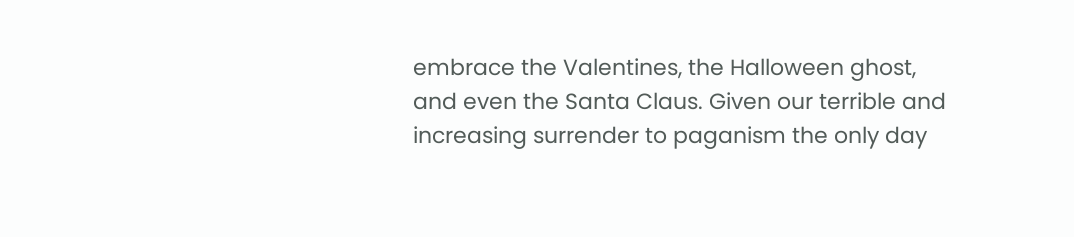embrace the Valentines, the Halloween ghost, and even the Santa Claus. Given our terrible and increasing surrender to paganism the only day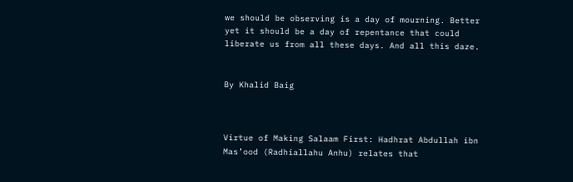we should be observing is a day of mourning. Better yet it should be a day of repentance that could liberate us from all these days. And all this daze.


By Khalid Baig



Virtue of Making Salaam First: Hadhrat Abdullah ibn Mas’ood (Radhiallahu Anhu) relates that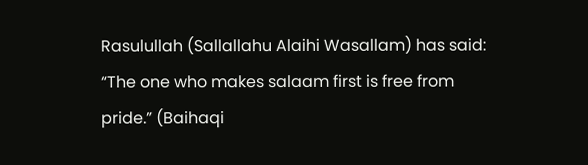Rasulullah (Sallallahu Alaihi Wasallam) has said: “The one who makes salaam first is free from pride.” (Baihaqi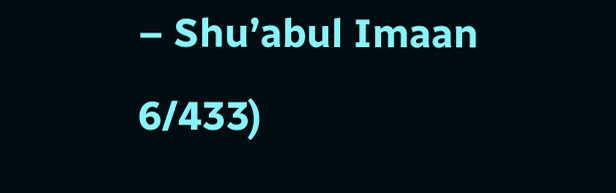– Shu’abul Imaan 6/433)